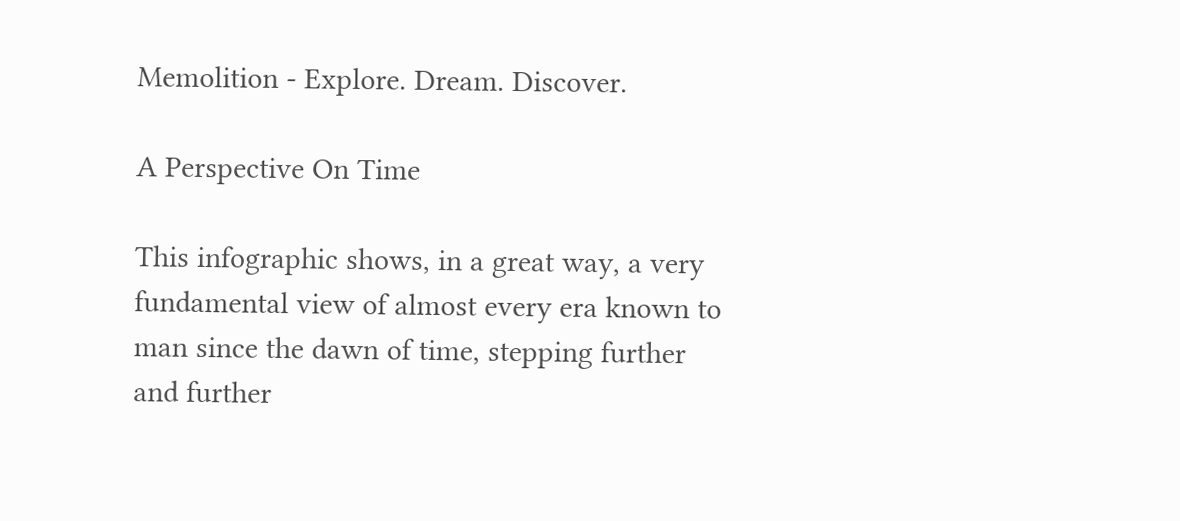Memolition - Explore. Dream. Discover.

A Perspective On Time

This infographic shows, in a great way, a very fundamental view of almost every era known to man since the dawn of time, stepping further and further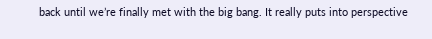back until we’re finally met with the big bang. It really puts into perspective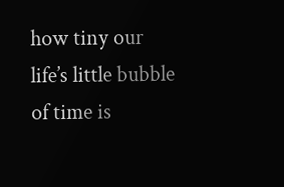how tiny our life’s little bubble of time is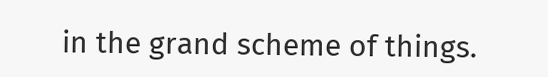in the grand scheme of things.